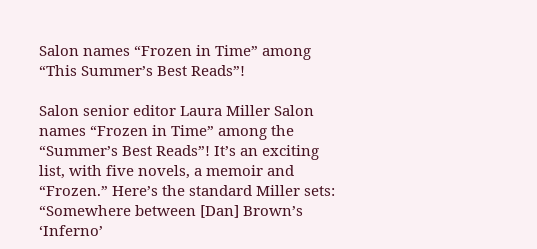Salon names “Frozen in Time” among “This Summer’s Best Reads”!

Salon senior editor Laura Miller Salon names “Frozen in Time” among the “Summer’s Best Reads”! It’s an exciting list, with five novels, a memoir and “Frozen.” Here’s the standard Miller sets: “Somewhere between [Dan] Brown’s ‘Inferno’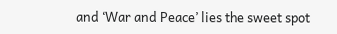and ‘War and Peace’ lies the sweet spot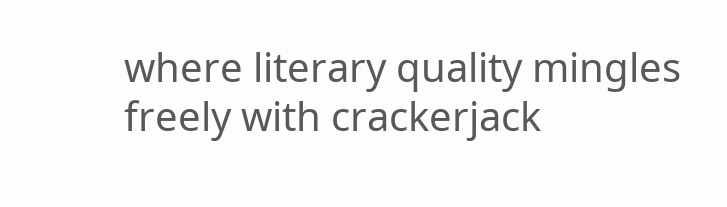where literary quality mingles freely with crackerjack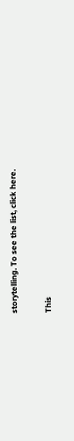storytelling. To see the list, click here.

This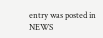entry was posted in NEWS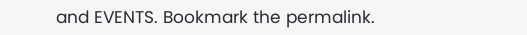and EVENTS. Bookmark the permalink.